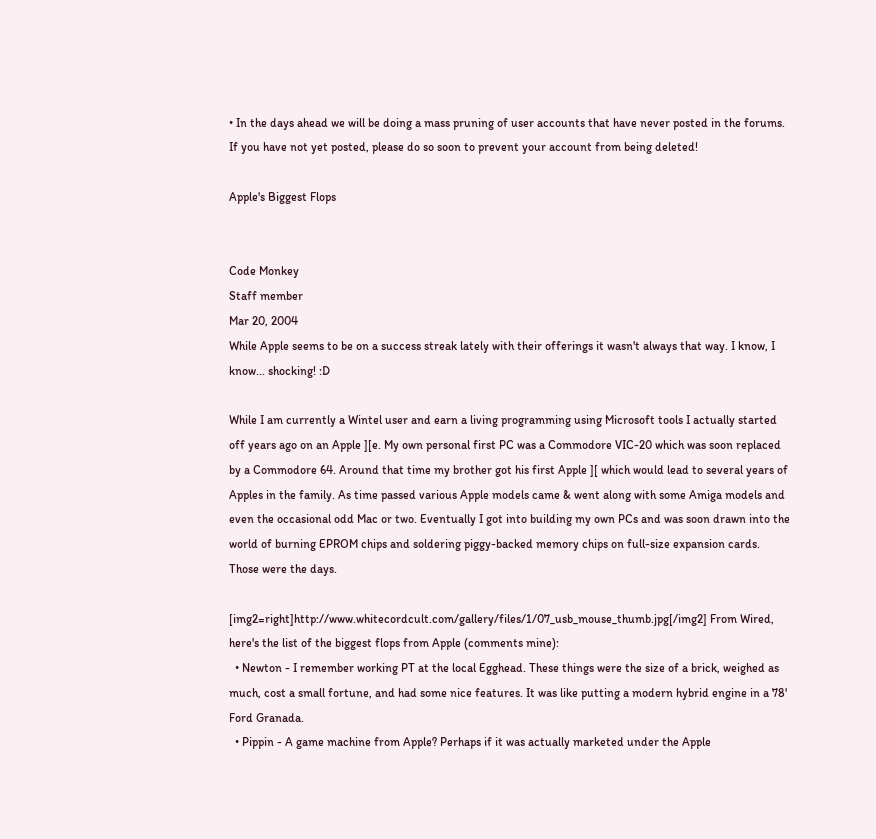• In the days ahead we will be doing a mass pruning of user accounts that have never posted in the forums. If you have not yet posted, please do so soon to prevent your account from being deleted!

Apple's Biggest Flops


Code Monkey
Staff member
Mar 20, 2004
While Apple seems to be on a success streak lately with their offerings it wasn't always that way. I know, I know... shocking! :D

While I am currently a Wintel user and earn a living programming using Microsoft tools I actually started off years ago on an Apple ][e. My own personal first PC was a Commodore VIC-20 which was soon replaced by a Commodore 64. Around that time my brother got his first Apple ][ which would lead to several years of Apples in the family. As time passed various Apple models came & went along with some Amiga models and even the occasional odd Mac or two. Eventually I got into building my own PCs and was soon drawn into the world of burning EPROM chips and soldering piggy-backed memory chips on full-size expansion cards. Those were the days.

[img2=right]http://www.whitecordcult.com/gallery/files/1/07_usb_mouse_thumb.jpg[/img2] From Wired, here's the list of the biggest flops from Apple (comments mine):
  • Newton - I remember working PT at the local Egghead. These things were the size of a brick, weighed as much, cost a small fortune, and had some nice features. It was like putting a modern hybrid engine in a 78' Ford Granada.
  • Pippin - A game machine from Apple? Perhaps if it was actually marketed under the Apple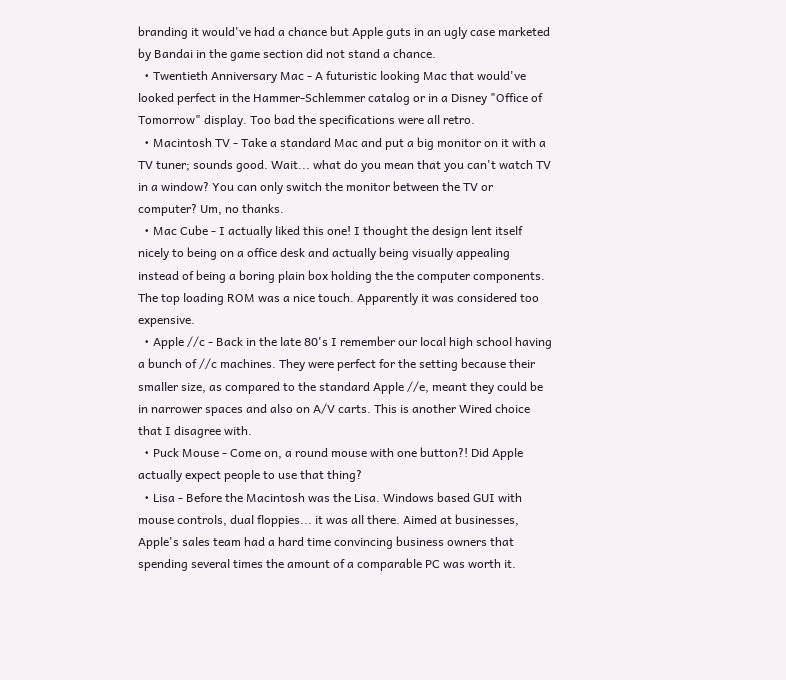branding it would've had a chance but Apple guts in an ugly case marketed by Bandai in the game section did not stand a chance.
  • Twentieth Anniversary Mac - A futuristic looking Mac that would've looked perfect in the Hammer-Schlemmer catalog or in a Disney "Office of Tomorrow" display. Too bad the specifications were all retro.
  • Macintosh TV - Take a standard Mac and put a big monitor on it with a TV tuner; sounds good. Wait... what do you mean that you can't watch TV in a window? You can only switch the monitor between the TV or computer? Um, no thanks.
  • Mac Cube - I actually liked this one! I thought the design lent itself nicely to being on a office desk and actually being visually appealing instead of being a boring plain box holding the the computer components. The top loading ROM was a nice touch. Apparently it was considered too expensive.
  • Apple //c - Back in the late 80's I remember our local high school having a bunch of //c machines. They were perfect for the setting because their smaller size, as compared to the standard Apple //e, meant they could be in narrower spaces and also on A/V carts. This is another Wired choice that I disagree with.
  • Puck Mouse - Come on, a round mouse with one button?! Did Apple actually expect people to use that thing?
  • Lisa - Before the Macintosh was the Lisa. Windows based GUI with mouse controls, dual floppies... it was all there. Aimed at businesses, Apple's sales team had a hard time convincing business owners that spending several times the amount of a comparable PC was worth it.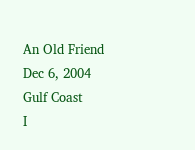An Old Friend
Dec 6, 2004
Gulf Coast
I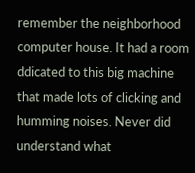remember the neighborhood computer house. It had a room ddicated to this big machine that made lots of clicking and humming noises. Never did understand what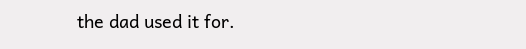the dad used it for.